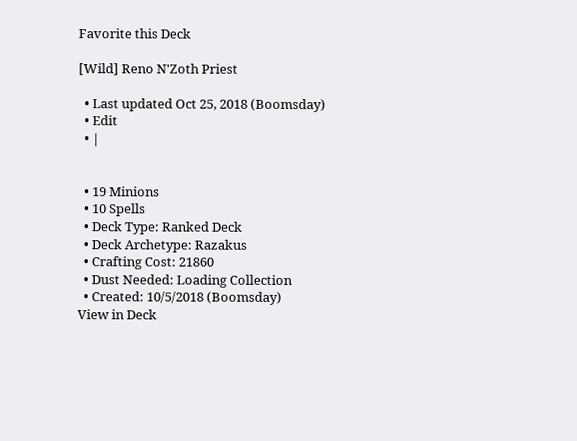Favorite this Deck

[Wild] Reno N'Zoth Priest

  • Last updated Oct 25, 2018 (Boomsday)
  • Edit
  • |


  • 19 Minions
  • 10 Spells
  • Deck Type: Ranked Deck
  • Deck Archetype: Razakus
  • Crafting Cost: 21860
  • Dust Needed: Loading Collection
  • Created: 10/5/2018 (Boomsday)
View in Deck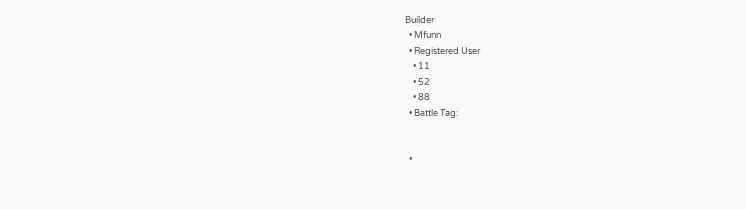Builder
  • Mfunn
  • Registered User
    • 11
    • 52
    • 88
  • Battle Tag:


  •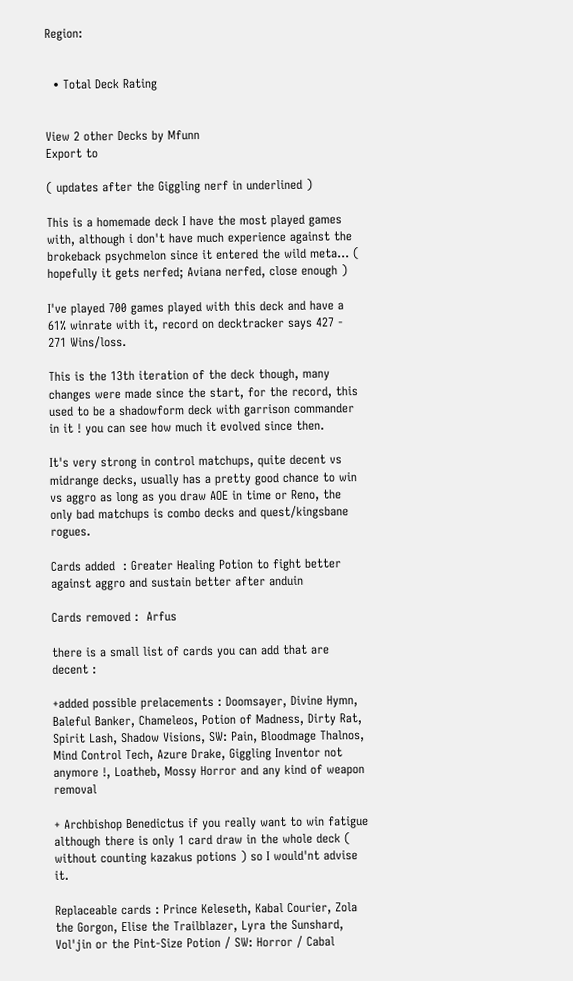Region:


  • Total Deck Rating


View 2 other Decks by Mfunn
Export to

( updates after the Giggling nerf in underlined )

This is a homemade deck I have the most played games with, although i don't have much experience against the brokeback psychmelon since it entered the wild meta... ( hopefully it gets nerfed; Aviana nerfed, close enough )

I've played 700 games played with this deck and have a 61% winrate with it, record on decktracker says 427 - 271 Wins/loss.

This is the 13th iteration of the deck though, many changes were made since the start, for the record, this used to be a shadowform deck with garrison commander in it ! you can see how much it evolved since then.

It's very strong in control matchups, quite decent vs midrange decks, usually has a pretty good chance to win vs aggro as long as you draw AOE in time or Reno, the only bad matchups is combo decks and quest/kingsbane rogues.

Cards added  : Greater Healing Potion to fight better against aggro and sustain better after anduin

Cards removed :  Arfus

there is a small list of cards you can add that are decent :

+added possible prelacements : Doomsayer, Divine Hymn, Baleful Banker, Chameleos, Potion of Madness, Dirty Rat, Spirit Lash, Shadow Visions, SW: Pain, Bloodmage Thalnos, Mind Control Tech, Azure Drake, Giggling Inventor not anymore !, Loatheb, Mossy Horror and any kind of weapon removal

+ Archbishop Benedictus if you really want to win fatigue although there is only 1 card draw in the whole deck ( without counting kazakus potions ) so I would'nt advise it.

Replaceable cards : Prince Keleseth, Kabal Courier, Zola the Gorgon, Elise the Trailblazer, Lyra the Sunshard, Vol'jin or the Pint-Size Potion / SW: Horror / Cabal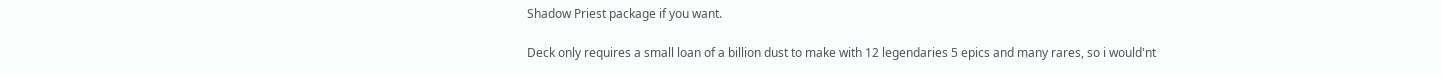Shadow Priest package if you want.

Deck only requires a small loan of a billion dust to make with 12 legendaries 5 epics and many rares, so i would'nt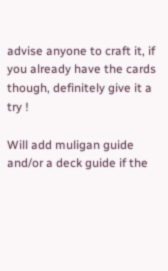advise anyone to craft it, if you already have the cards though, definitely give it a try !

Will add muligan guide and/or a deck guide if the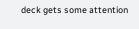deck gets some attention